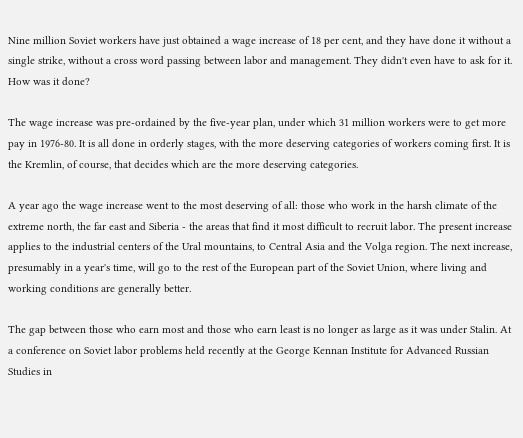Nine million Soviet workers have just obtained a wage increase of 18 per cent, and they have done it without a single strike, without a cross word passing between labor and management. They didn't even have to ask for it. How was it done?

The wage increase was pre-ordained by the five-year plan, under which 31 million workers were to get more pay in 1976-80. It is all done in orderly stages, with the more deserving categories of workers coming first. It is the Kremlin, of course, that decides which are the more deserving categories.

A year ago the wage increase went to the most deserving of all: those who work in the harsh climate of the extreme north, the far east and Siberia - the areas that find it most difficult to recruit labor. The present increase applies to the industrial centers of the Ural mountains, to Central Asia and the Volga region. The next increase, presumably in a year's time, will go to the rest of the European part of the Soviet Union, where living and working conditions are generally better.

The gap between those who earn most and those who earn least is no longer as large as it was under Stalin. At a conference on Soviet labor problems held recently at the George Kennan Institute for Advanced Russian Studies in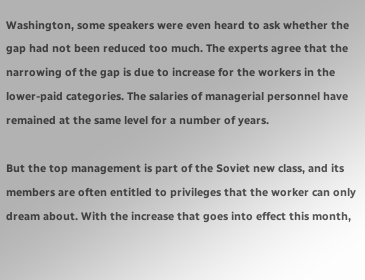Washington, some speakers were even heard to ask whether the gap had not been reduced too much. The experts agree that the narrowing of the gap is due to increase for the workers in the lower-paid categories. The salaries of managerial personnel have remained at the same level for a number of years.

But the top management is part of the Soviet new class, and its members are often entitled to privileges that the worker can only dream about. With the increase that goes into effect this month,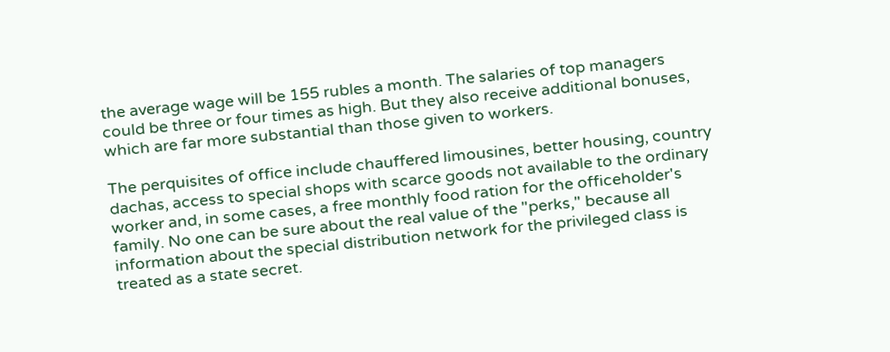the average wage will be 155 rubles a month. The salaries of top managers could be three or four times as high. But they also receive additional bonuses, which are far more substantial than those given to workers.

The perquisites of office include chauffered limousines, better housing, country dachas, access to special shops with scarce goods not available to the ordinary worker and, in some cases, a free monthly food ration for the officeholder's family. No one can be sure about the real value of the "perks," because all information about the special distribution network for the privileged class is treated as a state secret.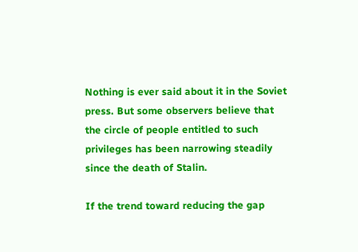Nothing is ever said about it in the Soviet press. But some observers believe that the circle of people entitled to such privileges has been narrowing steadily since the death of Stalin.

If the trend toward reducing the gap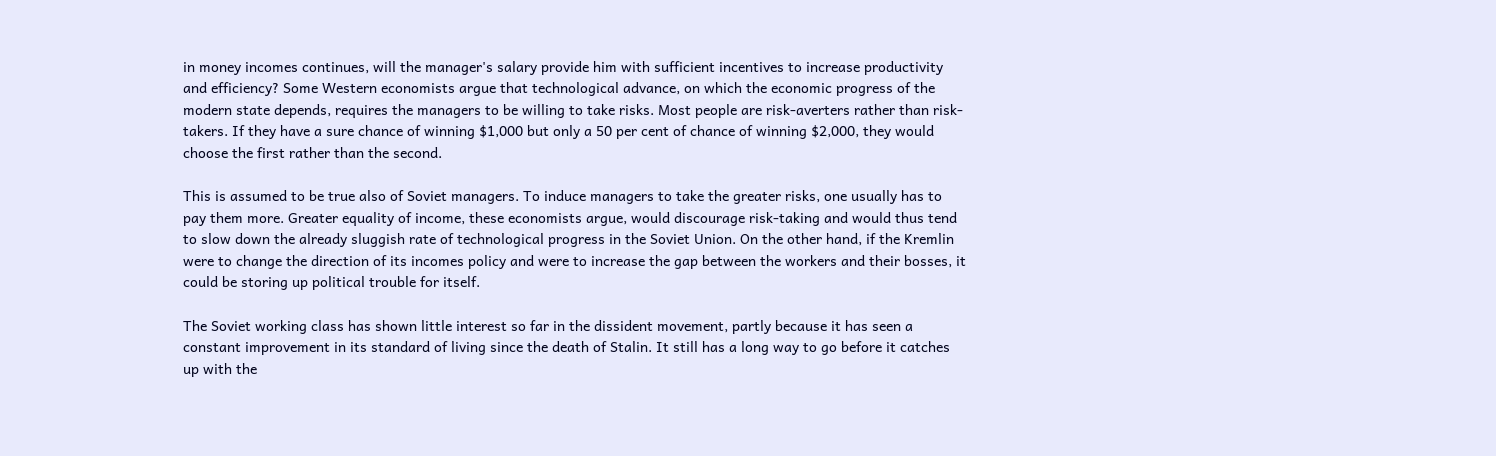in money incomes continues, will the manager's salary provide him with sufficient incentives to increase productivity and efficiency? Some Western economists argue that technological advance, on which the economic progress of the modern state depends, requires the managers to be willing to take risks. Most people are risk-averters rather than risk-takers. If they have a sure chance of winning $1,000 but only a 50 per cent of chance of winning $2,000, they would choose the first rather than the second.

This is assumed to be true also of Soviet managers. To induce managers to take the greater risks, one usually has to pay them more. Greater equality of income, these economists argue, would discourage risk-taking and would thus tend to slow down the already sluggish rate of technological progress in the Soviet Union. On the other hand, if the Kremlin were to change the direction of its incomes policy and were to increase the gap between the workers and their bosses, it could be storing up political trouble for itself.

The Soviet working class has shown little interest so far in the dissident movement, partly because it has seen a constant improvement in its standard of living since the death of Stalin. It still has a long way to go before it catches up with the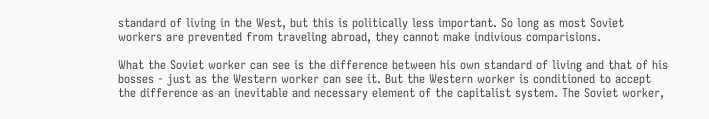standard of living in the West, but this is politically less important. So long as most Soviet workers are prevented from traveling abroad, they cannot make indivious comparisions.

What the Soviet worker can see is the difference between his own standard of living and that of his bosses - just as the Western worker can see it. But the Western worker is conditioned to accept the difference as an inevitable and necessary element of the capitalist system. The Soviet worker,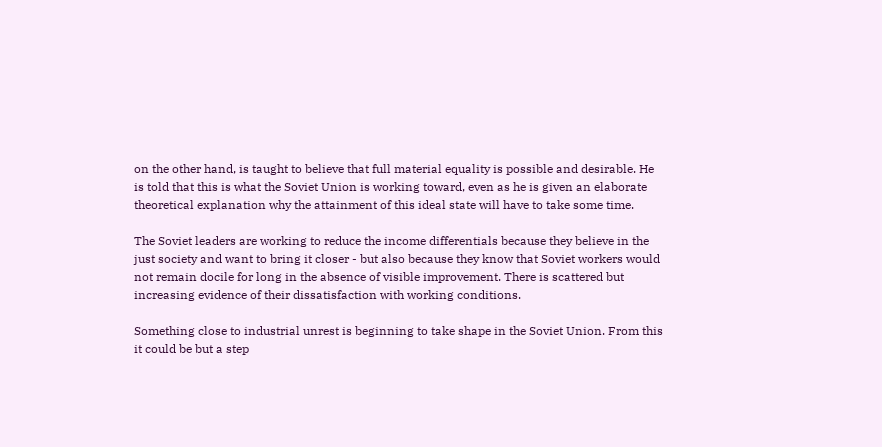on the other hand, is taught to believe that full material equality is possible and desirable. He is told that this is what the Soviet Union is working toward, even as he is given an elaborate theoretical explanation why the attainment of this ideal state will have to take some time.

The Soviet leaders are working to reduce the income differentials because they believe in the just society and want to bring it closer - but also because they know that Soviet workers would not remain docile for long in the absence of visible improvement. There is scattered but increasing evidence of their dissatisfaction with working conditions.

Something close to industrial unrest is beginning to take shape in the Soviet Union. From this it could be but a step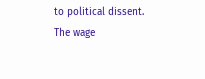to political dissent. The wage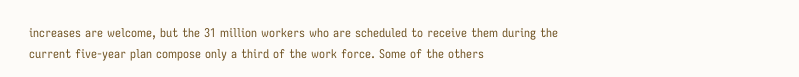increases are welcome, but the 31 million workers who are scheduled to receive them during the current five-year plan compose only a third of the work force. Some of the others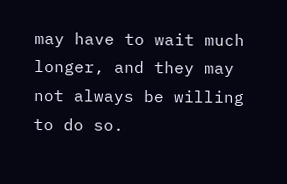may have to wait much longer, and they may not always be willing to do so.